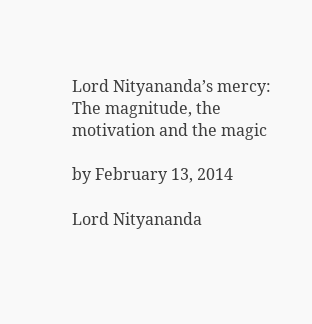Lord Nityananda’s mercy: The magnitude, the motivation and the magic

by February 13, 2014

Lord Nityananda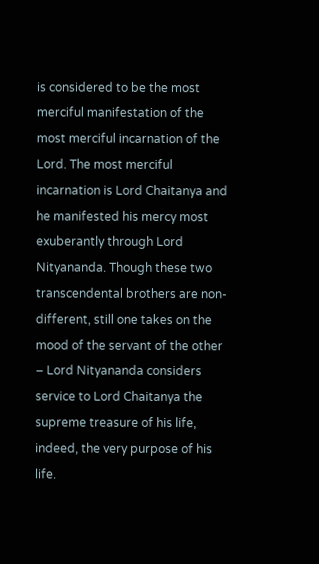is considered to be the most merciful manifestation of the most merciful incarnation of the Lord. The most merciful incarnation is Lord Chaitanya and he manifested his mercy most exuberantly through Lord Nityananda. Though these two transcendental brothers are non-different, still one takes on the mood of the servant of the other – Lord Nityananda considers service to Lord Chaitanya the supreme treasure of his life, indeed, the very purpose of his life.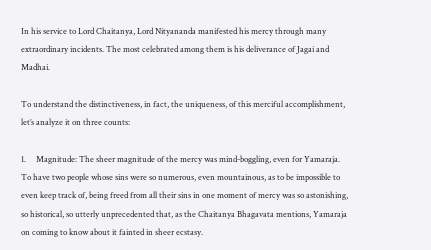In his service to Lord Chaitanya, Lord Nityananda manifested his mercy through many extraordinary incidents. The most celebrated among them is his deliverance of Jagai and Madhai.

To understand the distinctiveness, in fact, the uniqueness, of this merciful accomplishment, let’s analyze it on three counts:

1.     Magnitude: The sheer magnitude of the mercy was mind-boggling, even for Yamaraja. To have two people whose sins were so numerous, even mountainous, as to be impossible to even keep track of, being freed from all their sins in one moment of mercy was so astonishing, so historical, so utterly unprecedented that, as the Chaitanya Bhagavata mentions, Yamaraja on coming to know about it fainted in sheer ecstasy.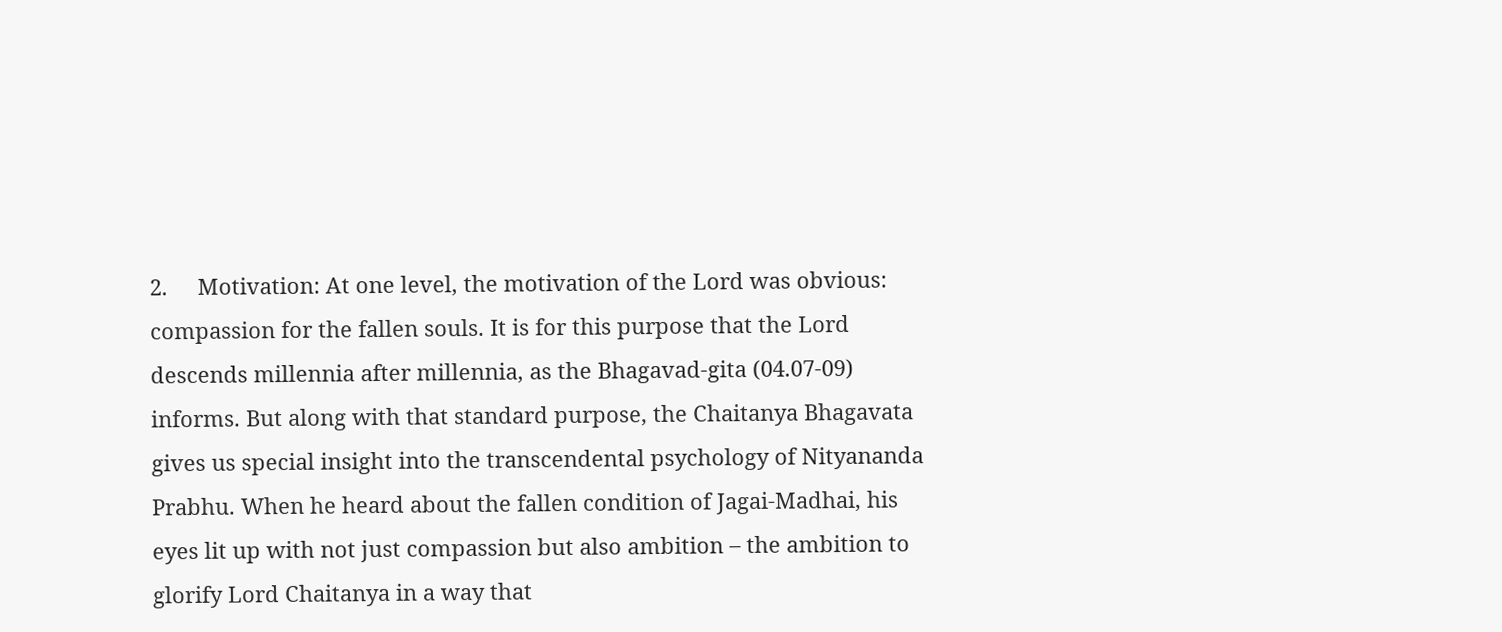2.     Motivation: At one level, the motivation of the Lord was obvious: compassion for the fallen souls. It is for this purpose that the Lord descends millennia after millennia, as the Bhagavad-gita (04.07-09) informs. But along with that standard purpose, the Chaitanya Bhagavata gives us special insight into the transcendental psychology of Nityananda Prabhu. When he heard about the fallen condition of Jagai-Madhai, his eyes lit up with not just compassion but also ambition – the ambition to glorify Lord Chaitanya in a way that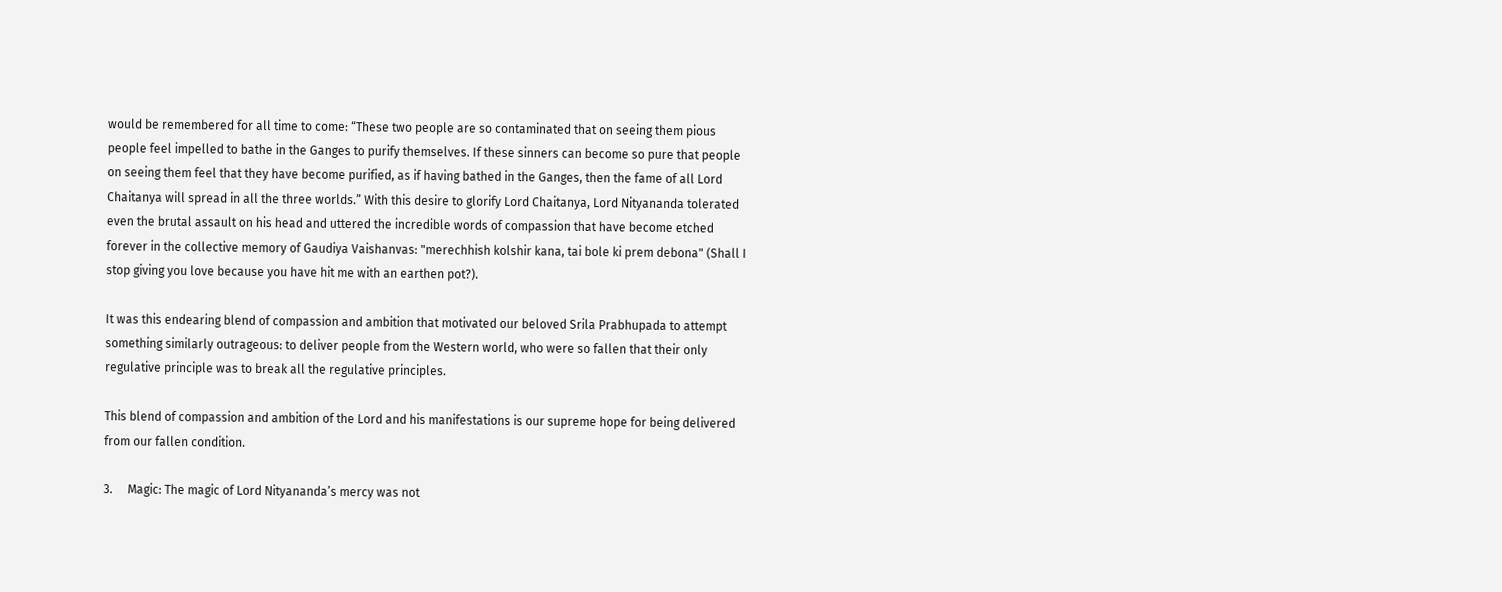would be remembered for all time to come: “These two people are so contaminated that on seeing them pious people feel impelled to bathe in the Ganges to purify themselves. If these sinners can become so pure that people on seeing them feel that they have become purified, as if having bathed in the Ganges, then the fame of all Lord Chaitanya will spread in all the three worlds.” With this desire to glorify Lord Chaitanya, Lord Nityananda tolerated even the brutal assault on his head and uttered the incredible words of compassion that have become etched forever in the collective memory of Gaudiya Vaishanvas: "merechhish kolshir kana, tai bole ki prem debona" (Shall I stop giving you love because you have hit me with an earthen pot?).

It was this endearing blend of compassion and ambition that motivated our beloved Srila Prabhupada to attempt something similarly outrageous: to deliver people from the Western world, who were so fallen that their only regulative principle was to break all the regulative principles.

This blend of compassion and ambition of the Lord and his manifestations is our supreme hope for being delivered from our fallen condition.

3.     Magic: The magic of Lord Nityananda’s mercy was not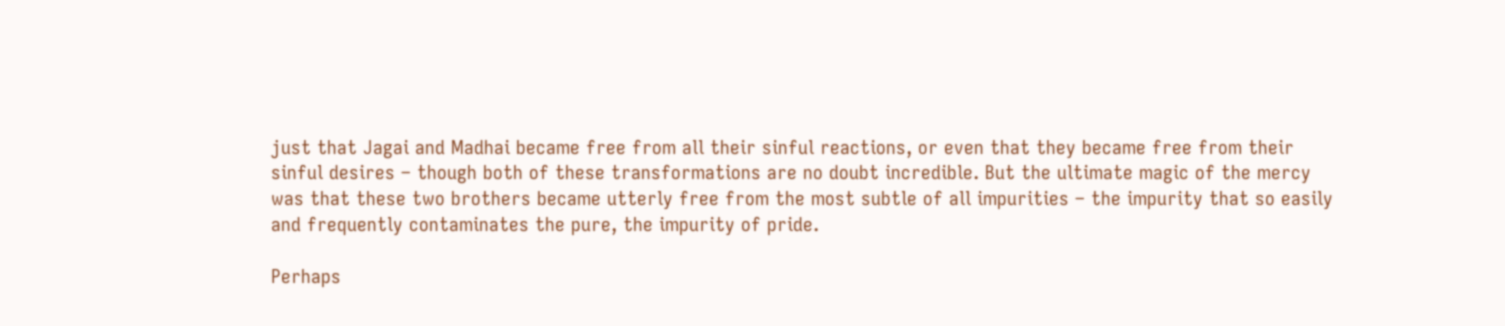just that Jagai and Madhai became free from all their sinful reactions, or even that they became free from their sinful desires – though both of these transformations are no doubt incredible. But the ultimate magic of the mercy was that these two brothers became utterly free from the most subtle of all impurities – the impurity that so easily and frequently contaminates the pure, the impurity of pride.

Perhaps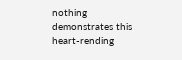nothing demonstrates this heart-rending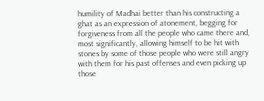humility of Madhai better than his constructing a ghat as an expression of atonement, begging for forgiveness from all the people who came there and, most significantly, allowing himself to be hit with stones by some of those people who were still angry with them for his past offenses and even picking up those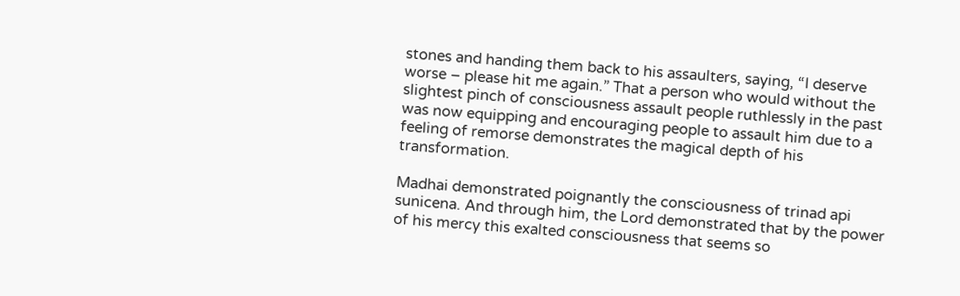stones and handing them back to his assaulters, saying, “I deserve worse – please hit me again.” That a person who would without the slightest pinch of consciousness assault people ruthlessly in the past was now equipping and encouraging people to assault him due to a feeling of remorse demonstrates the magical depth of his transformation.

Madhai demonstrated poignantly the consciousness of trinad api sunicena. And through him, the Lord demonstrated that by the power of his mercy this exalted consciousness that seems so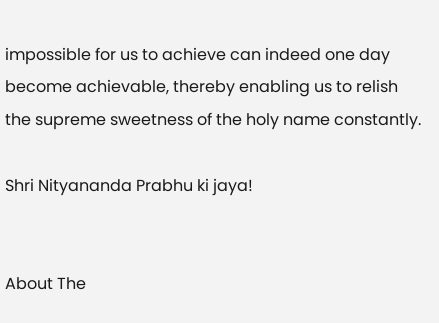impossible for us to achieve can indeed one day become achievable, thereby enabling us to relish the supreme sweetness of the holy name constantly.

Shri Nityananda Prabhu ki jaya!


About The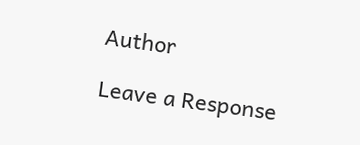Author

Leave a Response